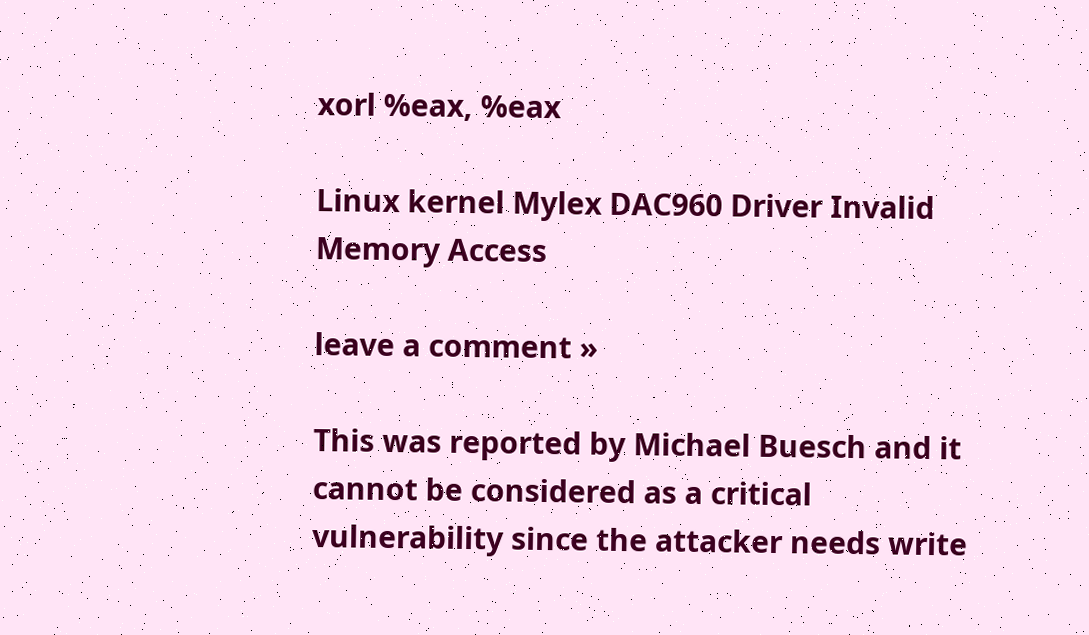xorl %eax, %eax

Linux kernel Mylex DAC960 Driver Invalid Memory Access

leave a comment »

This was reported by Michael Buesch and it cannot be considered as a critical vulnerability since the attacker needs write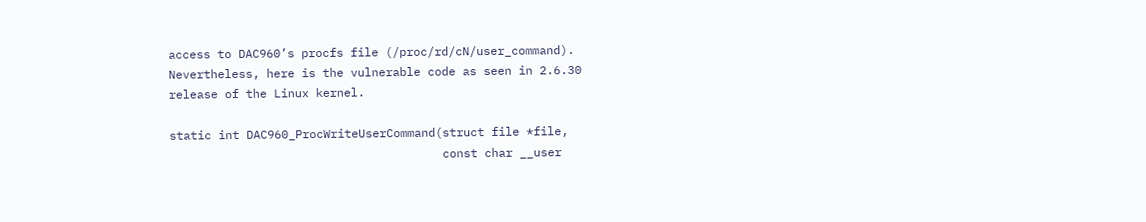access to DAC960’s procfs file (/proc/rd/cN/user_command). Nevertheless, here is the vulnerable code as seen in 2.6.30 release of the Linux kernel.

static int DAC960_ProcWriteUserCommand(struct file *file,
                                       const char __user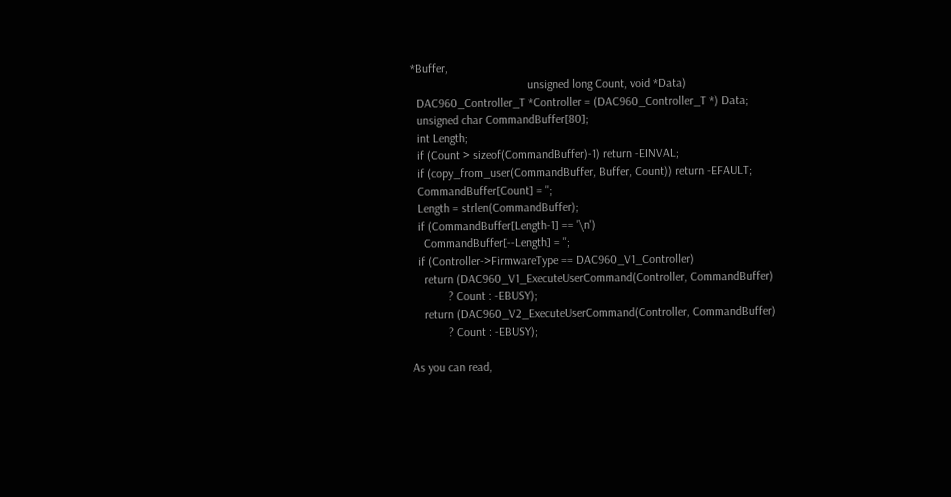*Buffer,
                                       unsigned long Count, void *Data)
  DAC960_Controller_T *Controller = (DAC960_Controller_T *) Data;
  unsigned char CommandBuffer[80];
  int Length;
  if (Count > sizeof(CommandBuffer)-1) return -EINVAL;
  if (copy_from_user(CommandBuffer, Buffer, Count)) return -EFAULT;
  CommandBuffer[Count] = '';
  Length = strlen(CommandBuffer);
  if (CommandBuffer[Length-1] == '\n')
    CommandBuffer[--Length] = '';
  if (Controller->FirmwareType == DAC960_V1_Controller)
    return (DAC960_V1_ExecuteUserCommand(Controller, CommandBuffer)
            ? Count : -EBUSY);
    return (DAC960_V2_ExecuteUserCommand(Controller, CommandBuffer)
            ? Count : -EBUSY);

As you can read,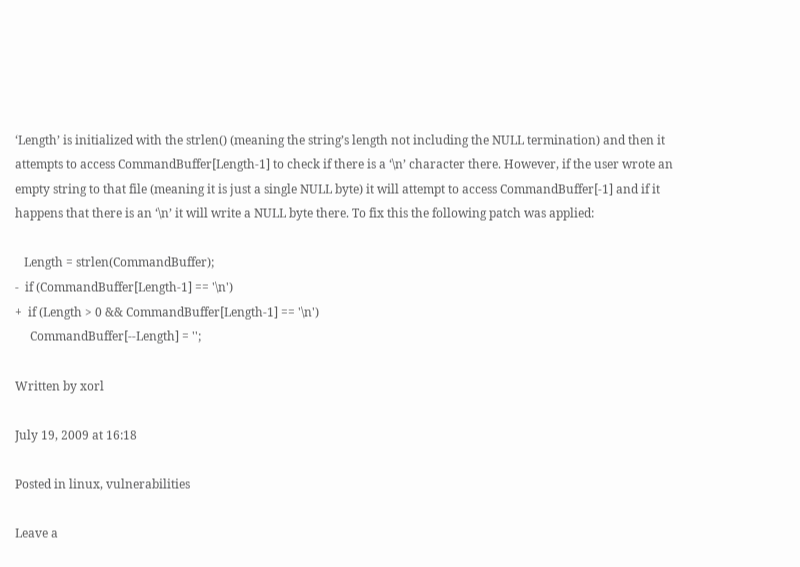‘Length’ is initialized with the strlen() (meaning the string’s length not including the NULL termination) and then it attempts to access CommandBuffer[Length-1] to check if there is a ‘\n’ character there. However, if the user wrote an empty string to that file (meaning it is just a single NULL byte) it will attempt to access CommandBuffer[-1] and if it happens that there is an ‘\n’ it will write a NULL byte there. To fix this the following patch was applied:

   Length = strlen(CommandBuffer);
-  if (CommandBuffer[Length-1] == '\n')
+  if (Length > 0 && CommandBuffer[Length-1] == '\n')
     CommandBuffer[--Length] = '';

Written by xorl

July 19, 2009 at 16:18

Posted in linux, vulnerabilities

Leave a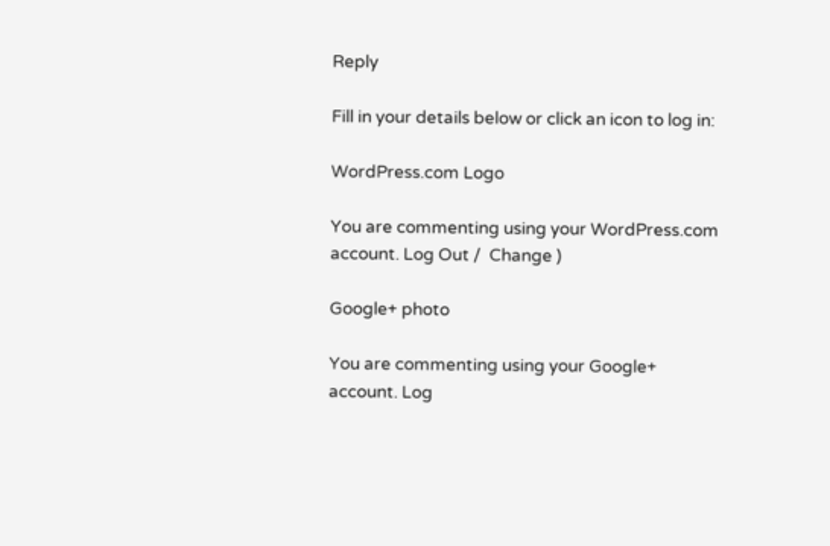Reply

Fill in your details below or click an icon to log in:

WordPress.com Logo

You are commenting using your WordPress.com account. Log Out /  Change )

Google+ photo

You are commenting using your Google+ account. Log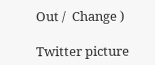Out /  Change )

Twitter picture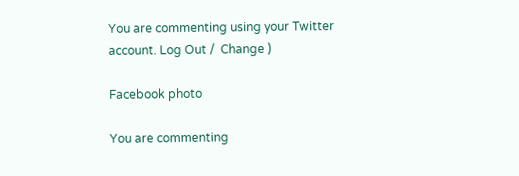You are commenting using your Twitter account. Log Out /  Change )

Facebook photo

You are commenting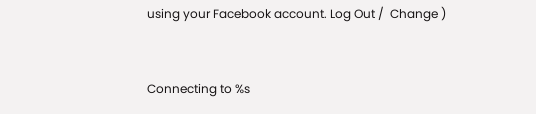using your Facebook account. Log Out /  Change )


Connecting to %s